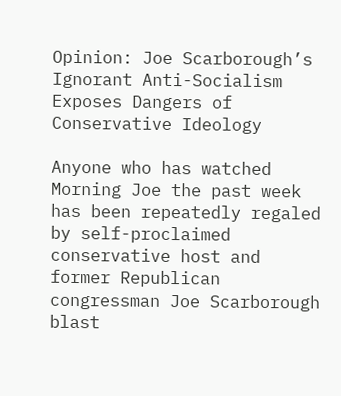Opinion: Joe Scarborough’s Ignorant Anti-Socialism Exposes Dangers of Conservative Ideology

Anyone who has watched Morning Joe the past week has been repeatedly regaled by self-proclaimed conservative host and former Republican congressman Joe Scarborough blast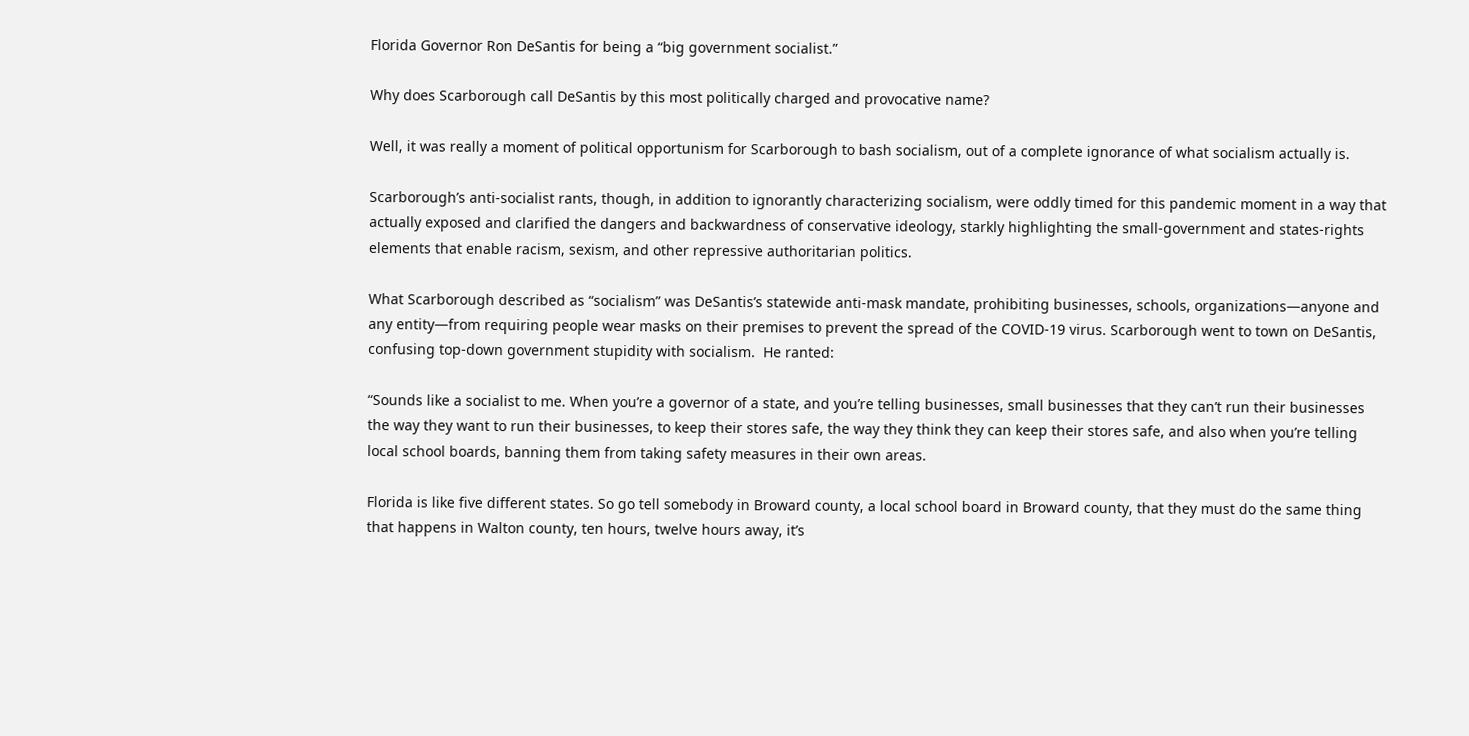Florida Governor Ron DeSantis for being a “big government socialist.”

Why does Scarborough call DeSantis by this most politically charged and provocative name?

Well, it was really a moment of political opportunism for Scarborough to bash socialism, out of a complete ignorance of what socialism actually is.

Scarborough’s anti-socialist rants, though, in addition to ignorantly characterizing socialism, were oddly timed for this pandemic moment in a way that actually exposed and clarified the dangers and backwardness of conservative ideology, starkly highlighting the small-government and states-rights elements that enable racism, sexism, and other repressive authoritarian politics.

What Scarborough described as “socialism” was DeSantis’s statewide anti-mask mandate, prohibiting businesses, schools, organizations—anyone and any entity—from requiring people wear masks on their premises to prevent the spread of the COVID-19 virus. Scarborough went to town on DeSantis, confusing top-down government stupidity with socialism.  He ranted:

“Sounds like a socialist to me. When you’re a governor of a state, and you’re telling businesses, small businesses that they can’t run their businesses the way they want to run their businesses, to keep their stores safe, the way they think they can keep their stores safe, and also when you’re telling local school boards, banning them from taking safety measures in their own areas.

Florida is like five different states. So go tell somebody in Broward county, a local school board in Broward county, that they must do the same thing that happens in Walton county, ten hours, twelve hours away, it’s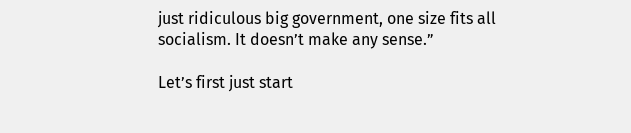just ridiculous big government, one size fits all socialism. It doesn’t make any sense.”

Let’s first just start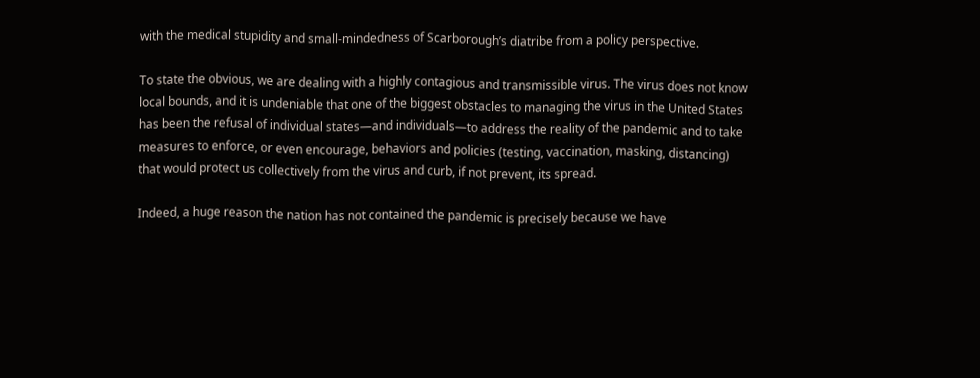with the medical stupidity and small-mindedness of Scarborough’s diatribe from a policy perspective.

To state the obvious, we are dealing with a highly contagious and transmissible virus. The virus does not know local bounds, and it is undeniable that one of the biggest obstacles to managing the virus in the United States has been the refusal of individual states—and individuals—to address the reality of the pandemic and to take measures to enforce, or even encourage, behaviors and policies (testing, vaccination, masking, distancing) that would protect us collectively from the virus and curb, if not prevent, its spread.

Indeed, a huge reason the nation has not contained the pandemic is precisely because we have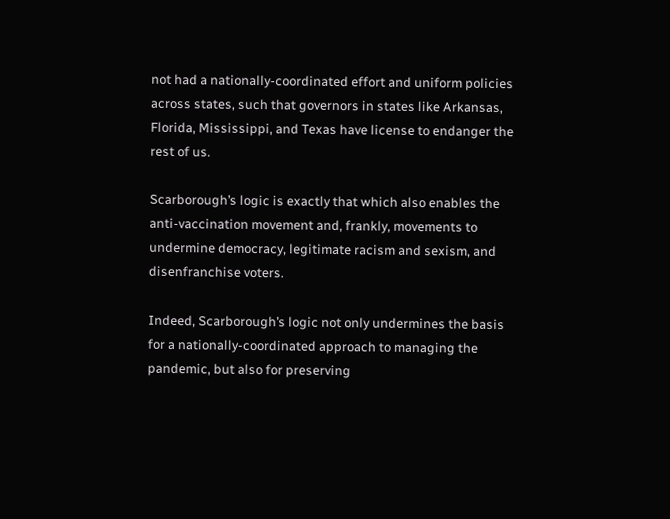not had a nationally-coordinated effort and uniform policies across states, such that governors in states like Arkansas, Florida, Mississippi, and Texas have license to endanger the rest of us.

Scarborough’s logic is exactly that which also enables the anti-vaccination movement and, frankly, movements to undermine democracy, legitimate racism and sexism, and disenfranchise voters.

Indeed, Scarborough’s logic not only undermines the basis for a nationally-coordinated approach to managing the pandemic, but also for preserving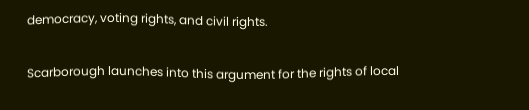democracy, voting rights, and civil rights.

Scarborough launches into this argument for the rights of local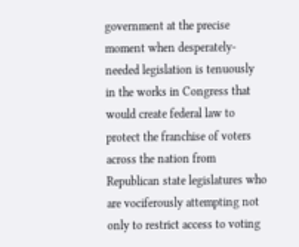government at the precise moment when desperately-needed legislation is tenuously in the works in Congress that would create federal law to protect the franchise of voters across the nation from Republican state legislatures who are vociferously attempting not only to restrict access to voting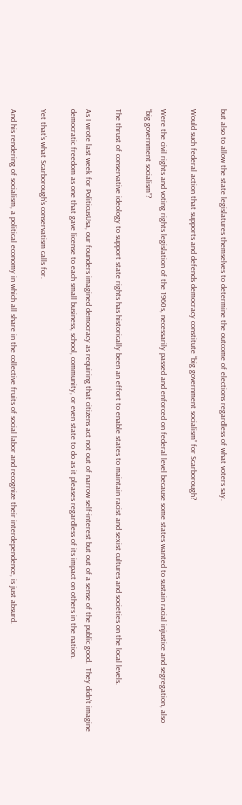but also to allow the state legislatures themselves to determine the outcome of elections regardless of what voters say.

Would such federal action that supports and defends democracy constitute “big government socialism” for Scarborough?

Were the civil rights and voting rights legislation of the 1960s, necessarily passed and enforced on federal level because some states wanted to sustain racial injustice and segregation, also “big government socialism”?

The thrust of conservative ideology to support state rights has historically been an effort to enable states to maintain racist and sexist cultures and societies on the local levels.

As I wrote last week for PoliticusUsa, our founders imagined democracy as requiring that citizens act not out of narrow self-interest but out of a sense of the public good.  They didn’t imagine democratic freedom as one that gave license to each small business, school, community, or even state to do as it pleases regardless of its impact on others in the nation.

Yet that’s what Scarborough’s conservatism calls for.

And his rendering of socialism, a political economy in which all share in the collective fruits of social labor and recognize their interdependence, is just absurd.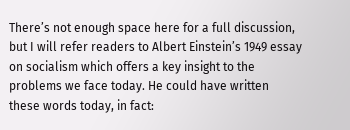There’s not enough space here for a full discussion, but I will refer readers to Albert Einstein’s 1949 essay on socialism which offers a key insight to the problems we face today. He could have written these words today, in fact: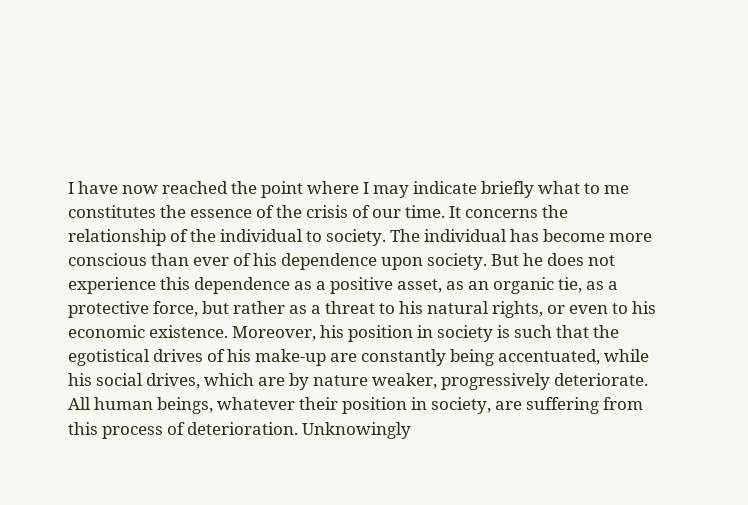I have now reached the point where I may indicate briefly what to me constitutes the essence of the crisis of our time. It concerns the relationship of the individual to society. The individual has become more conscious than ever of his dependence upon society. But he does not experience this dependence as a positive asset, as an organic tie, as a protective force, but rather as a threat to his natural rights, or even to his economic existence. Moreover, his position in society is such that the egotistical drives of his make-up are constantly being accentuated, while his social drives, which are by nature weaker, progressively deteriorate. All human beings, whatever their position in society, are suffering from this process of deterioration. Unknowingly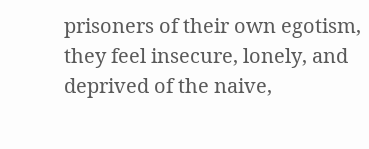prisoners of their own egotism, they feel insecure, lonely, and deprived of the naive,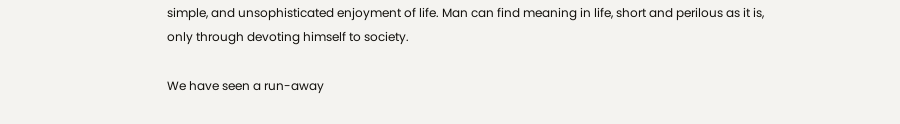simple, and unsophisticated enjoyment of life. Man can find meaning in life, short and perilous as it is, only through devoting himself to society.

We have seen a run-away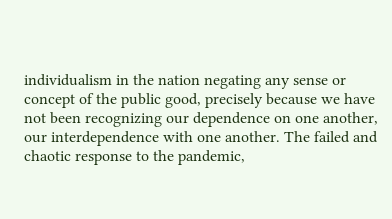individualism in the nation negating any sense or concept of the public good, precisely because we have not been recognizing our dependence on one another, our interdependence with one another. The failed and chaotic response to the pandemic,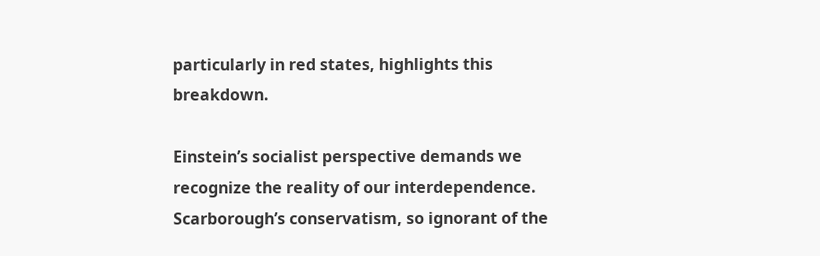particularly in red states, highlights this breakdown.

Einstein’s socialist perspective demands we recognize the reality of our interdependence. Scarborough’s conservatism, so ignorant of the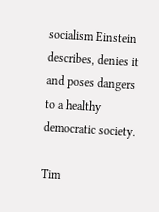socialism Einstein describes, denies it and poses dangers to a healthy democratic society.

Tim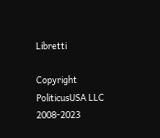Libretti

Copyright PoliticusUSA LLC 2008-2023